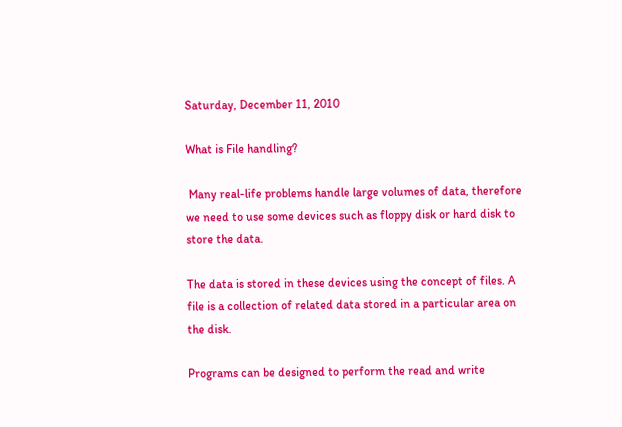Saturday, December 11, 2010

What is File handling?

 Many real-life problems handle large volumes of data, therefore we need to use some devices such as floppy disk or hard disk to store the data.

The data is stored in these devices using the concept of files. A file is a collection of related data stored in a particular area on the disk.

Programs can be designed to perform the read and write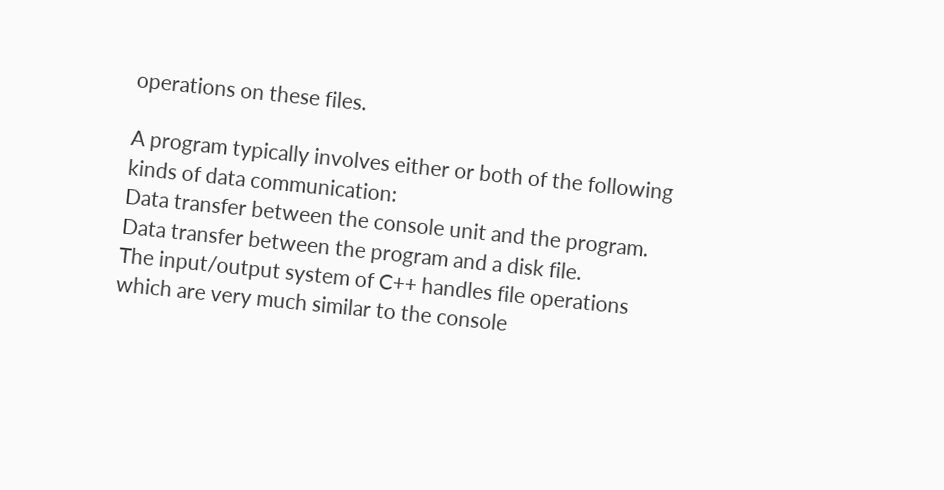operations on these files.

A program typically involves either or both of the following kinds of data communication:
Data transfer between the console unit and the program.
Data transfer between the program and a disk file.
The input/output system of C++ handles file operations which are very much similar to the console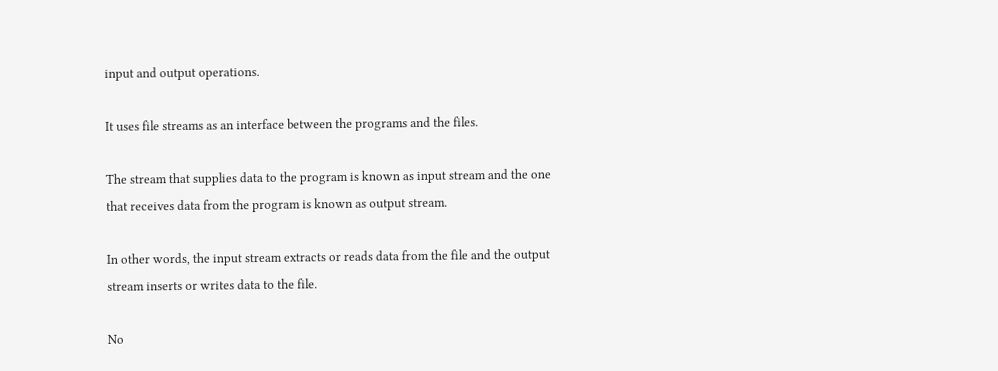input and output operations.

It uses file streams as an interface between the programs and the files.

The stream that supplies data to the program is known as input stream and the one that receives data from the program is known as output stream.

In other words, the input stream extracts or reads data from the file and the output stream inserts or writes data to the file.

No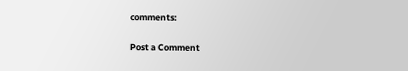comments:

Post a Comment